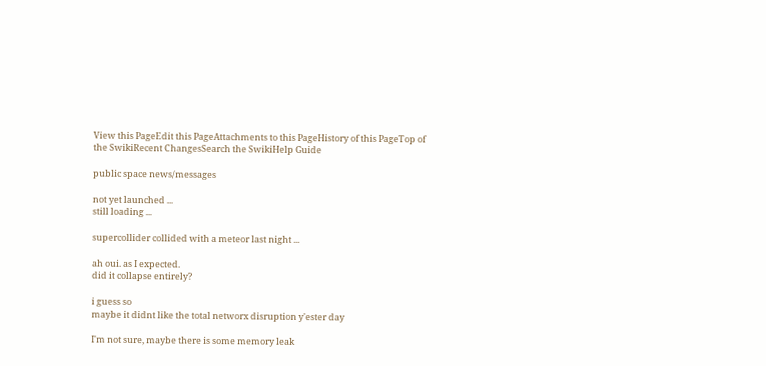View this PageEdit this PageAttachments to this PageHistory of this PageTop of the SwikiRecent ChangesSearch the SwikiHelp Guide

public space news/messages

not yet launched ...
still loading ...

supercollider collided with a meteor last night ...

ah oui. as I expected.
did it collapse entirely?

i guess so
maybe it didnt like the total networx disruption y'ester day

I'm not sure, maybe there is some memory leak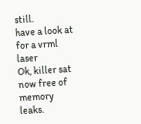still.
have a look at for a vrml laser
Ok, killer sat now free of memory leaks.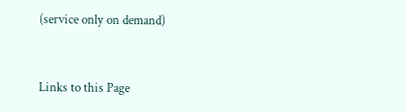(service only on demand)


Links to this Page